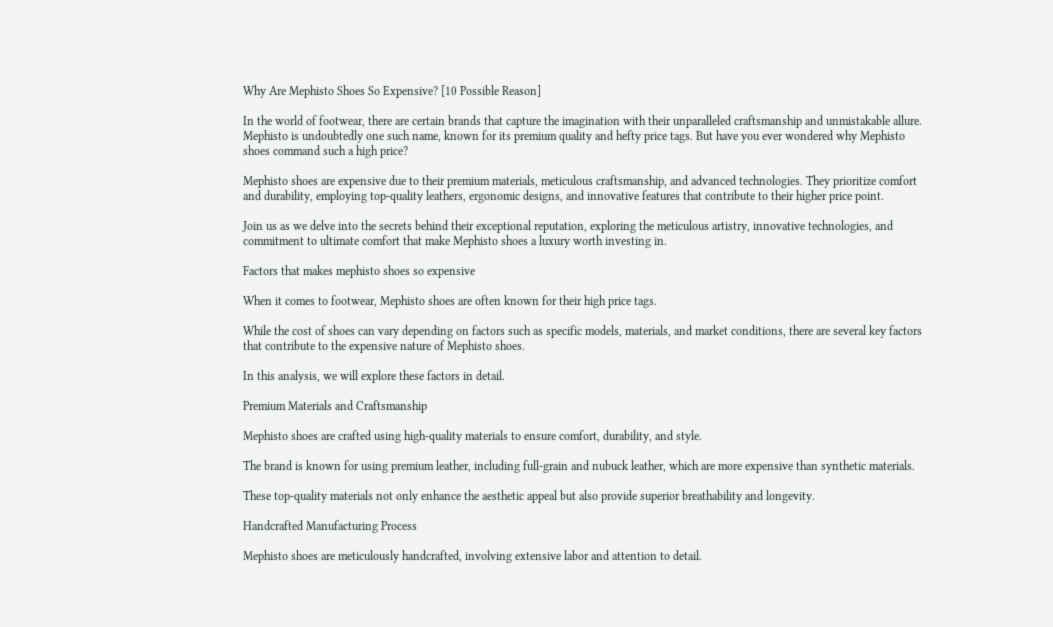Why Are Mephisto Shoes So Expensive? [10 Possible Reason]

In the world of footwear, there are certain brands that capture the imagination with their unparalleled craftsmanship and unmistakable allure. Mephisto is undoubtedly one such name, known for its premium quality and hefty price tags. But have you ever wondered why Mephisto shoes command such a high price?

Mephisto shoes are expensive due to their premium materials, meticulous craftsmanship, and advanced technologies. They prioritize comfort and durability, employing top-quality leathers, ergonomic designs, and innovative features that contribute to their higher price point.

Join us as we delve into the secrets behind their exceptional reputation, exploring the meticulous artistry, innovative technologies, and commitment to ultimate comfort that make Mephisto shoes a luxury worth investing in.

Factors that makes mephisto shoes so expensive

When it comes to footwear, Mephisto shoes are often known for their high price tags.

While the cost of shoes can vary depending on factors such as specific models, materials, and market conditions, there are several key factors that contribute to the expensive nature of Mephisto shoes.

In this analysis, we will explore these factors in detail.

Premium Materials and Craftsmanship

Mephisto shoes are crafted using high-quality materials to ensure comfort, durability, and style.

The brand is known for using premium leather, including full-grain and nubuck leather, which are more expensive than synthetic materials.

These top-quality materials not only enhance the aesthetic appeal but also provide superior breathability and longevity.

Handcrafted Manufacturing Process

Mephisto shoes are meticulously handcrafted, involving extensive labor and attention to detail.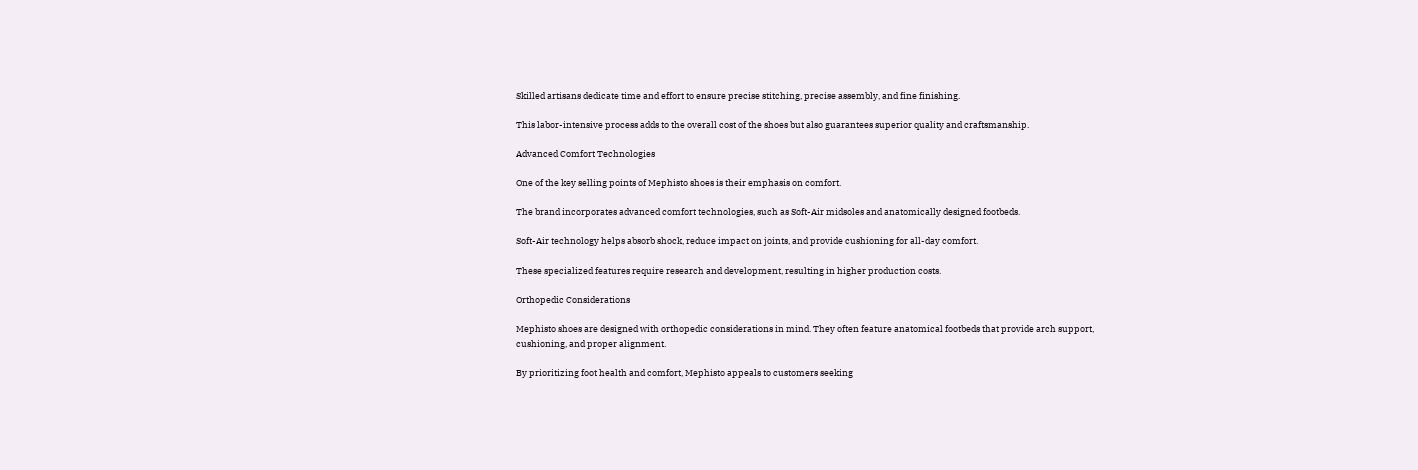Skilled artisans dedicate time and effort to ensure precise stitching, precise assembly, and fine finishing.

This labor-intensive process adds to the overall cost of the shoes but also guarantees superior quality and craftsmanship.

Advanced Comfort Technologies

One of the key selling points of Mephisto shoes is their emphasis on comfort.

The brand incorporates advanced comfort technologies, such as Soft-Air midsoles and anatomically designed footbeds.

Soft-Air technology helps absorb shock, reduce impact on joints, and provide cushioning for all-day comfort.

These specialized features require research and development, resulting in higher production costs.

Orthopedic Considerations

Mephisto shoes are designed with orthopedic considerations in mind. They often feature anatomical footbeds that provide arch support, cushioning, and proper alignment.

By prioritizing foot health and comfort, Mephisto appeals to customers seeking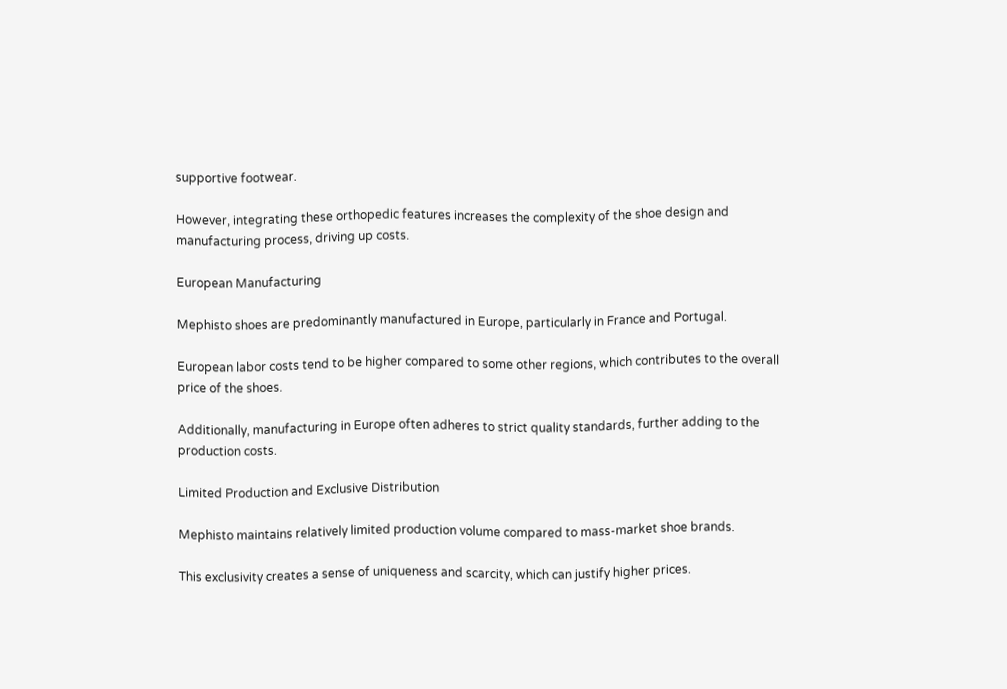supportive footwear.

However, integrating these orthopedic features increases the complexity of the shoe design and manufacturing process, driving up costs.

European Manufacturing

Mephisto shoes are predominantly manufactured in Europe, particularly in France and Portugal.

European labor costs tend to be higher compared to some other regions, which contributes to the overall price of the shoes.

Additionally, manufacturing in Europe often adheres to strict quality standards, further adding to the production costs.

Limited Production and Exclusive Distribution

Mephisto maintains relatively limited production volume compared to mass-market shoe brands.

This exclusivity creates a sense of uniqueness and scarcity, which can justify higher prices.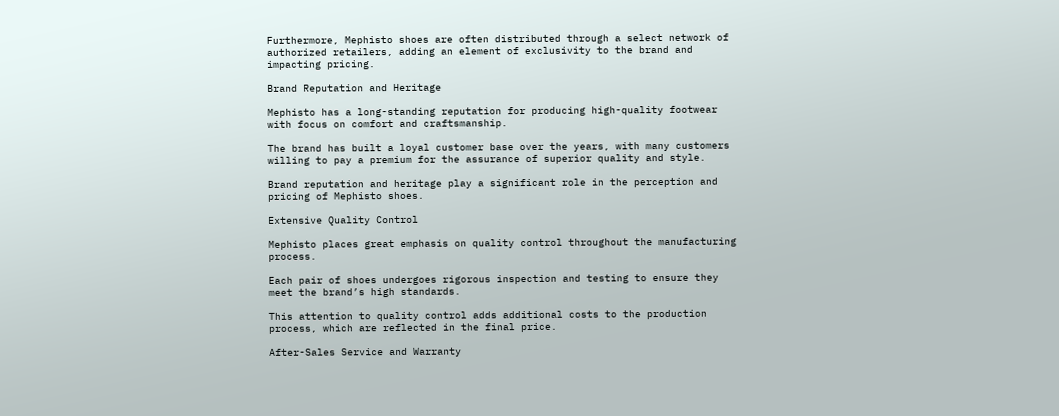Furthermore, Mephisto shoes are often distributed through a select network of authorized retailers, adding an element of exclusivity to the brand and impacting pricing.

Brand Reputation and Heritage

Mephisto has a long-standing reputation for producing high-quality footwear with focus on comfort and craftsmanship.

The brand has built a loyal customer base over the years, with many customers willing to pay a premium for the assurance of superior quality and style.

Brand reputation and heritage play a significant role in the perception and pricing of Mephisto shoes.

Extensive Quality Control

Mephisto places great emphasis on quality control throughout the manufacturing process.

Each pair of shoes undergoes rigorous inspection and testing to ensure they meet the brand’s high standards.

This attention to quality control adds additional costs to the production process, which are reflected in the final price.

After-Sales Service and Warranty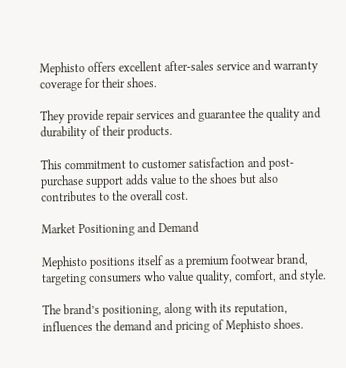Mephisto offers excellent after-sales service and warranty coverage for their shoes.

They provide repair services and guarantee the quality and durability of their products.

This commitment to customer satisfaction and post-purchase support adds value to the shoes but also contributes to the overall cost.

Market Positioning and Demand

Mephisto positions itself as a premium footwear brand, targeting consumers who value quality, comfort, and style.

The brand’s positioning, along with its reputation, influences the demand and pricing of Mephisto shoes.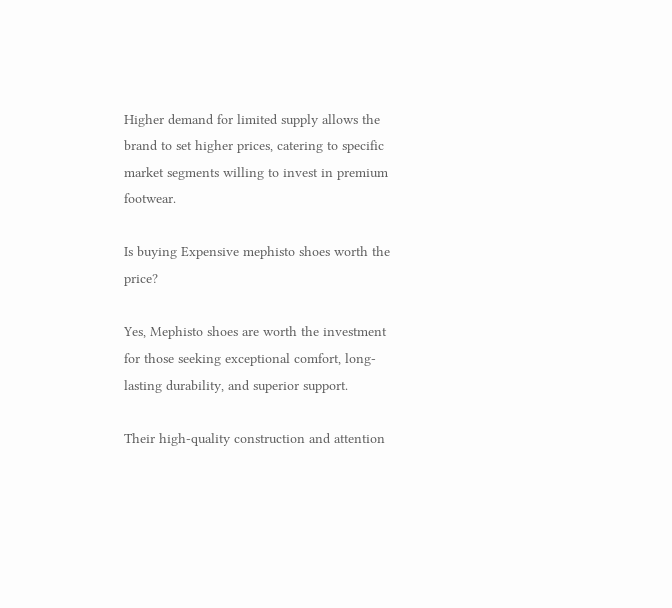Higher demand for limited supply allows the brand to set higher prices, catering to specific market segments willing to invest in premium footwear.

Is buying Expensive mephisto shoes worth the price?

Yes, Mephisto shoes are worth the investment for those seeking exceptional comfort, long-lasting durability, and superior support.

Their high-quality construction and attention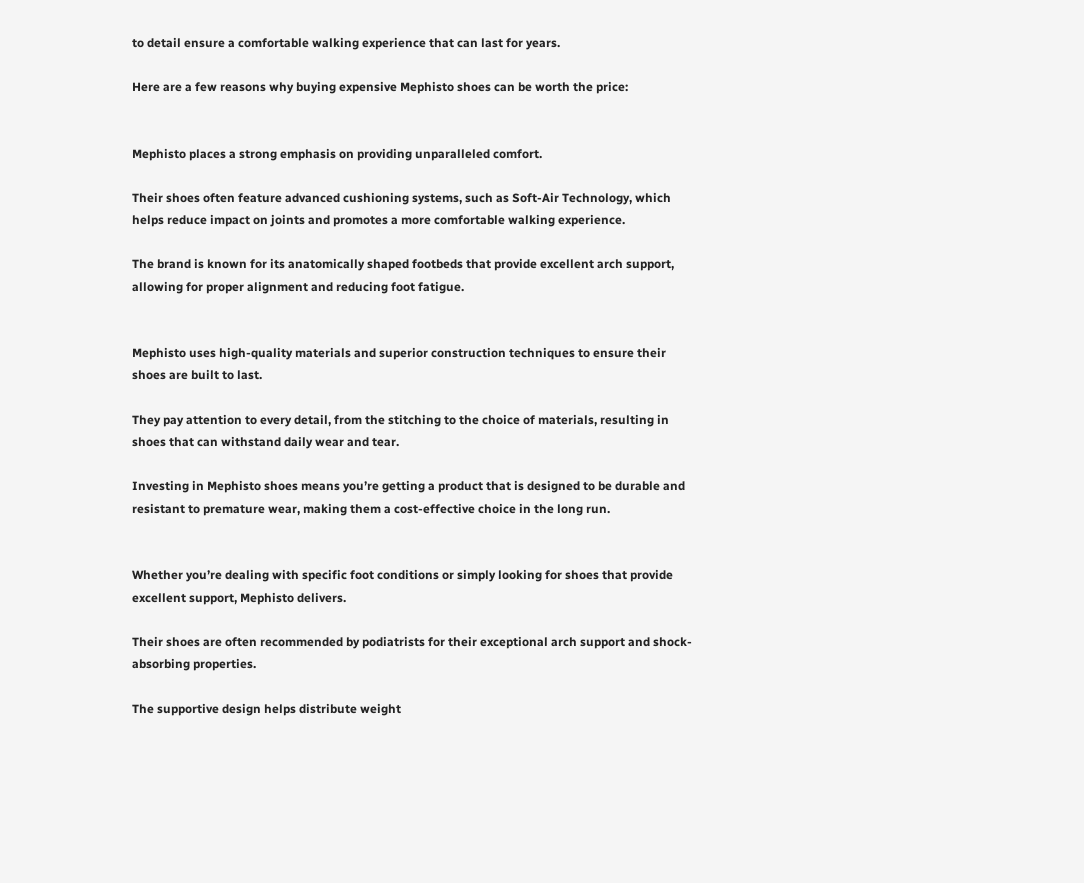to detail ensure a comfortable walking experience that can last for years.

Here are a few reasons why buying expensive Mephisto shoes can be worth the price:


Mephisto places a strong emphasis on providing unparalleled comfort.

Their shoes often feature advanced cushioning systems, such as Soft-Air Technology, which helps reduce impact on joints and promotes a more comfortable walking experience.

The brand is known for its anatomically shaped footbeds that provide excellent arch support, allowing for proper alignment and reducing foot fatigue.


Mephisto uses high-quality materials and superior construction techniques to ensure their shoes are built to last.

They pay attention to every detail, from the stitching to the choice of materials, resulting in shoes that can withstand daily wear and tear.

Investing in Mephisto shoes means you’re getting a product that is designed to be durable and resistant to premature wear, making them a cost-effective choice in the long run.


Whether you’re dealing with specific foot conditions or simply looking for shoes that provide excellent support, Mephisto delivers.

Their shoes are often recommended by podiatrists for their exceptional arch support and shock-absorbing properties.

The supportive design helps distribute weight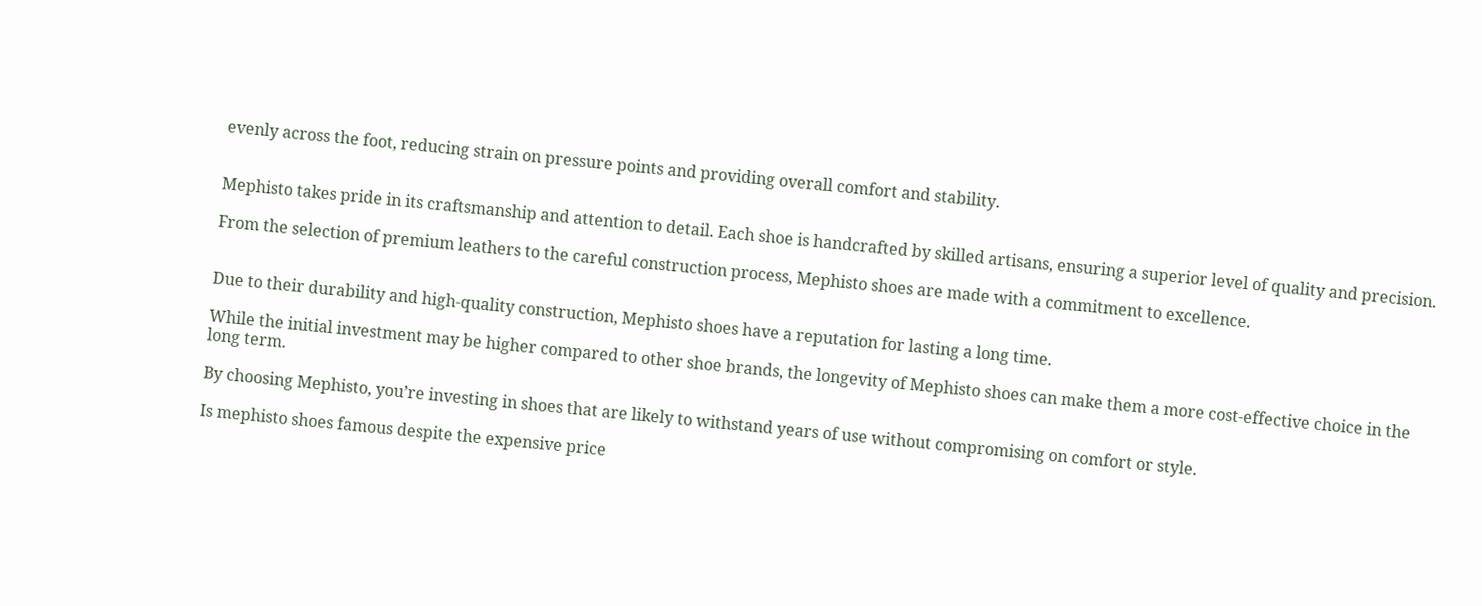evenly across the foot, reducing strain on pressure points and providing overall comfort and stability.


Mephisto takes pride in its craftsmanship and attention to detail. Each shoe is handcrafted by skilled artisans, ensuring a superior level of quality and precision.

From the selection of premium leathers to the careful construction process, Mephisto shoes are made with a commitment to excellence.


Due to their durability and high-quality construction, Mephisto shoes have a reputation for lasting a long time.

While the initial investment may be higher compared to other shoe brands, the longevity of Mephisto shoes can make them a more cost-effective choice in the long term.

By choosing Mephisto, you’re investing in shoes that are likely to withstand years of use without compromising on comfort or style.

Is mephisto shoes famous despite the expensive price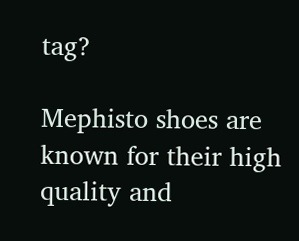tag?

Mephisto shoes are known for their high quality and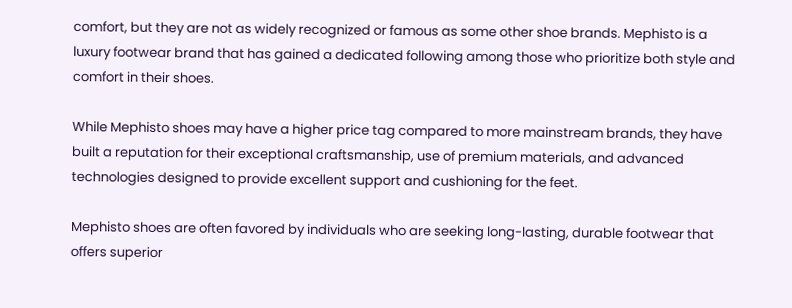comfort, but they are not as widely recognized or famous as some other shoe brands. Mephisto is a luxury footwear brand that has gained a dedicated following among those who prioritize both style and comfort in their shoes.

While Mephisto shoes may have a higher price tag compared to more mainstream brands, they have built a reputation for their exceptional craftsmanship, use of premium materials, and advanced technologies designed to provide excellent support and cushioning for the feet.

Mephisto shoes are often favored by individuals who are seeking long-lasting, durable footwear that offers superior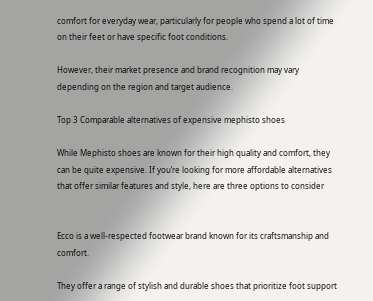comfort for everyday wear, particularly for people who spend a lot of time on their feet or have specific foot conditions.

However, their market presence and brand recognition may vary depending on the region and target audience.

Top 3 Comparable alternatives of expensive mephisto shoes

While Mephisto shoes are known for their high quality and comfort, they can be quite expensive. If you’re looking for more affordable alternatives that offer similar features and style, here are three options to consider


Ecco is a well-respected footwear brand known for its craftsmanship and comfort.

They offer a range of stylish and durable shoes that prioritize foot support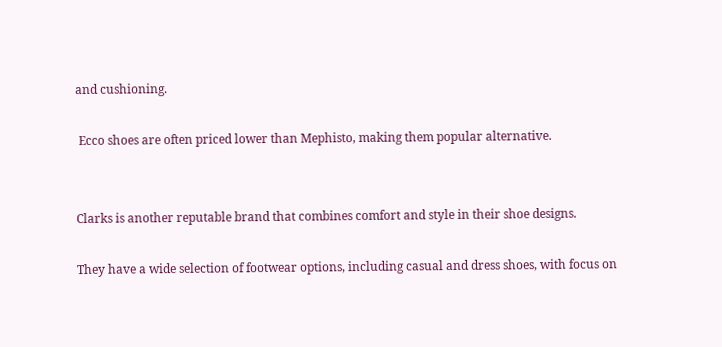and cushioning.

 Ecco shoes are often priced lower than Mephisto, making them popular alternative.


Clarks is another reputable brand that combines comfort and style in their shoe designs.

They have a wide selection of footwear options, including casual and dress shoes, with focus on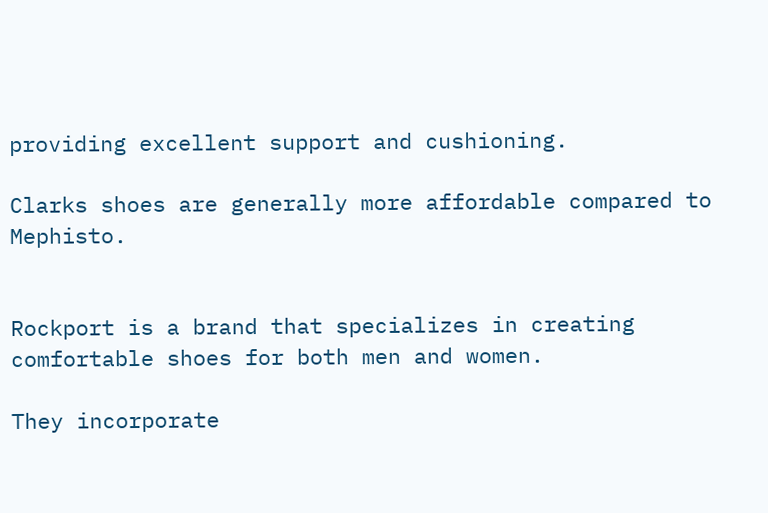providing excellent support and cushioning.

Clarks shoes are generally more affordable compared to Mephisto.


Rockport is a brand that specializes in creating comfortable shoes for both men and women.

They incorporate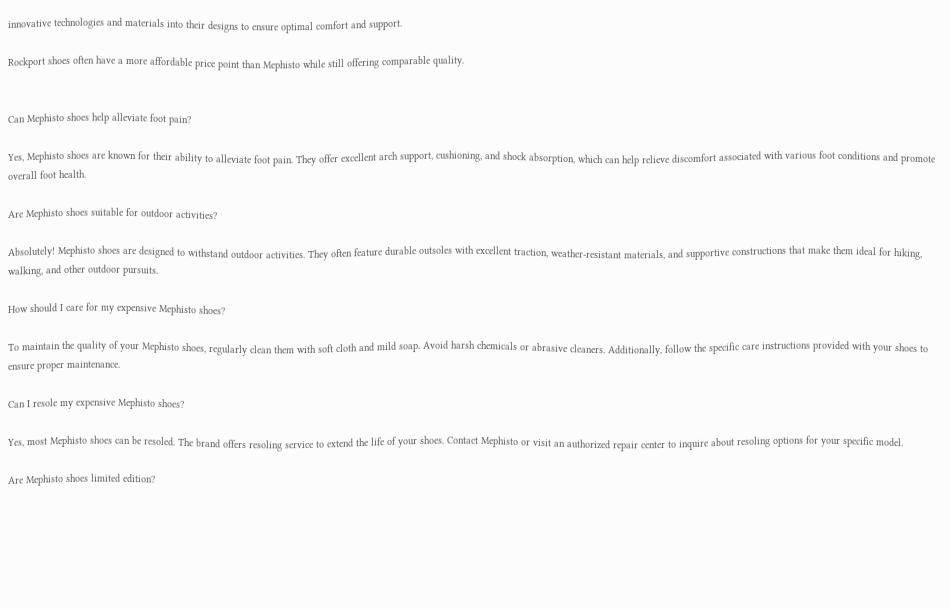innovative technologies and materials into their designs to ensure optimal comfort and support.

Rockport shoes often have a more affordable price point than Mephisto while still offering comparable quality.


Can Mephisto shoes help alleviate foot pain?

Yes, Mephisto shoes are known for their ability to alleviate foot pain. They offer excellent arch support, cushioning, and shock absorption, which can help relieve discomfort associated with various foot conditions and promote overall foot health.

Are Mephisto shoes suitable for outdoor activities?

Absolutely! Mephisto shoes are designed to withstand outdoor activities. They often feature durable outsoles with excellent traction, weather-resistant materials, and supportive constructions that make them ideal for hiking, walking, and other outdoor pursuits.

How should I care for my expensive Mephisto shoes?

To maintain the quality of your Mephisto shoes, regularly clean them with soft cloth and mild soap. Avoid harsh chemicals or abrasive cleaners. Additionally, follow the specific care instructions provided with your shoes to ensure proper maintenance.

Can I resole my expensive Mephisto shoes?

Yes, most Mephisto shoes can be resoled. The brand offers resoling service to extend the life of your shoes. Contact Mephisto or visit an authorized repair center to inquire about resoling options for your specific model.

Are Mephisto shoes limited edition?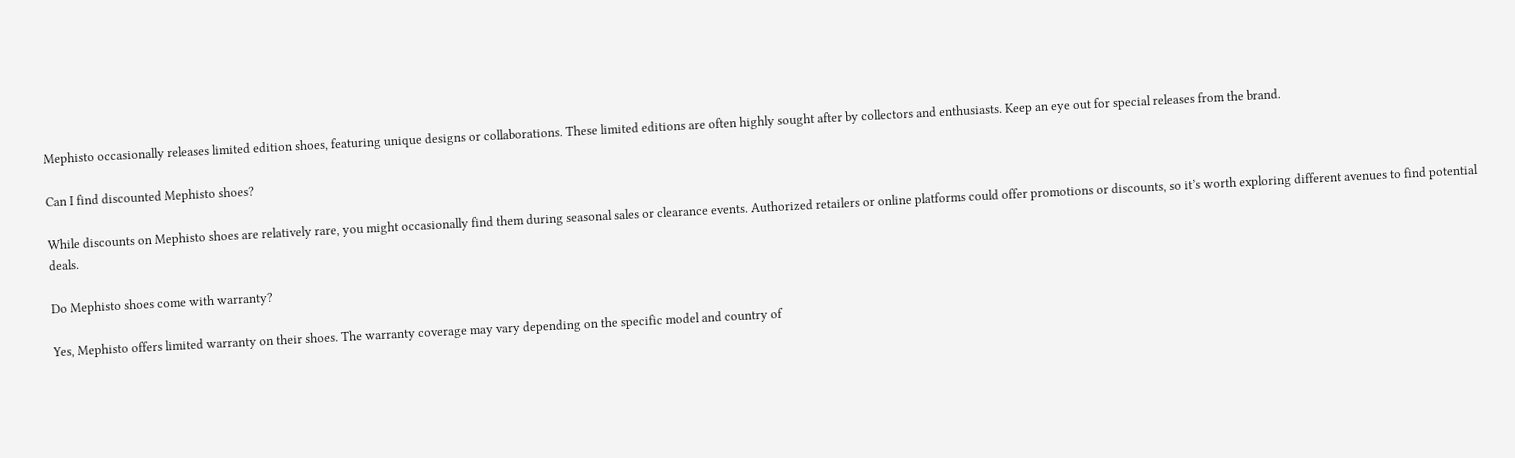Mephisto occasionally releases limited edition shoes, featuring unique designs or collaborations. These limited editions are often highly sought after by collectors and enthusiasts. Keep an eye out for special releases from the brand.

Can I find discounted Mephisto shoes?

While discounts on Mephisto shoes are relatively rare, you might occasionally find them during seasonal sales or clearance events. Authorized retailers or online platforms could offer promotions or discounts, so it’s worth exploring different avenues to find potential deals.

Do Mephisto shoes come with warranty?

Yes, Mephisto offers limited warranty on their shoes. The warranty coverage may vary depending on the specific model and country of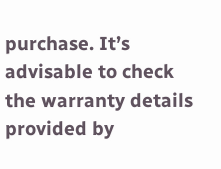purchase. It’s advisable to check the warranty details provided by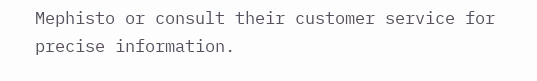Mephisto or consult their customer service for precise information.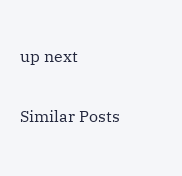up next

Similar Posts